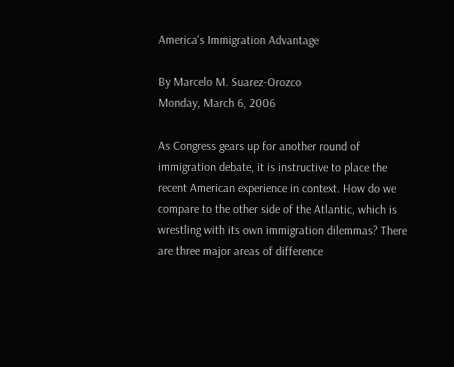America's Immigration Advantage

By Marcelo M. Suarez-Orozco
Monday, March 6, 2006

As Congress gears up for another round of immigration debate, it is instructive to place the recent American experience in context. How do we compare to the other side of the Atlantic, which is wrestling with its own immigration dilemmas? There are three major areas of difference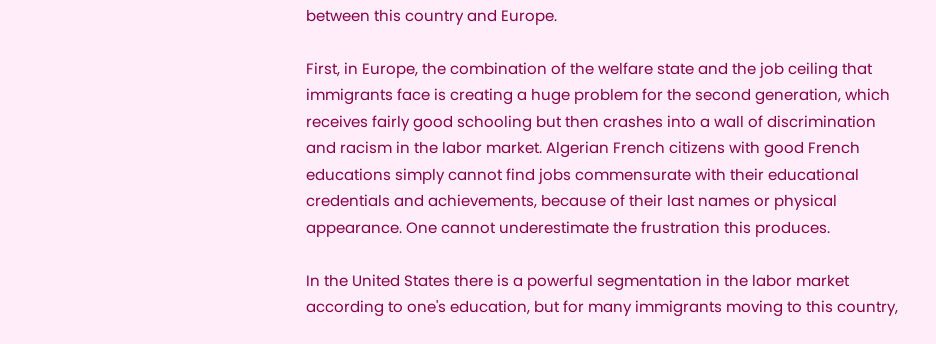between this country and Europe.

First, in Europe, the combination of the welfare state and the job ceiling that immigrants face is creating a huge problem for the second generation, which receives fairly good schooling but then crashes into a wall of discrimination and racism in the labor market. Algerian French citizens with good French educations simply cannot find jobs commensurate with their educational credentials and achievements, because of their last names or physical appearance. One cannot underestimate the frustration this produces.

In the United States there is a powerful segmentation in the labor market according to one's education, but for many immigrants moving to this country,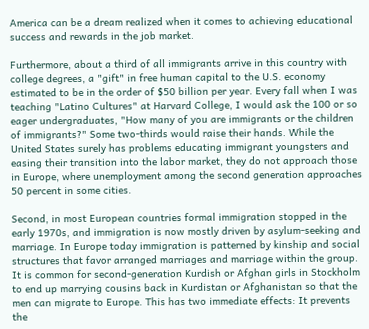America can be a dream realized when it comes to achieving educational success and rewards in the job market.

Furthermore, about a third of all immigrants arrive in this country with college degrees, a "gift" in free human capital to the U.S. economy estimated to be in the order of $50 billion per year. Every fall when I was teaching "Latino Cultures" at Harvard College, I would ask the 100 or so eager undergraduates, "How many of you are immigrants or the children of immigrants?" Some two-thirds would raise their hands. While the United States surely has problems educating immigrant youngsters and easing their transition into the labor market, they do not approach those in Europe, where unemployment among the second generation approaches 50 percent in some cities.

Second, in most European countries formal immigration stopped in the early 1970s, and immigration is now mostly driven by asylum-seeking and marriage. In Europe today immigration is patterned by kinship and social structures that favor arranged marriages and marriage within the group. It is common for second-generation Kurdish or Afghan girls in Stockholm to end up marrying cousins back in Kurdistan or Afghanistan so that the men can migrate to Europe. This has two immediate effects: It prevents the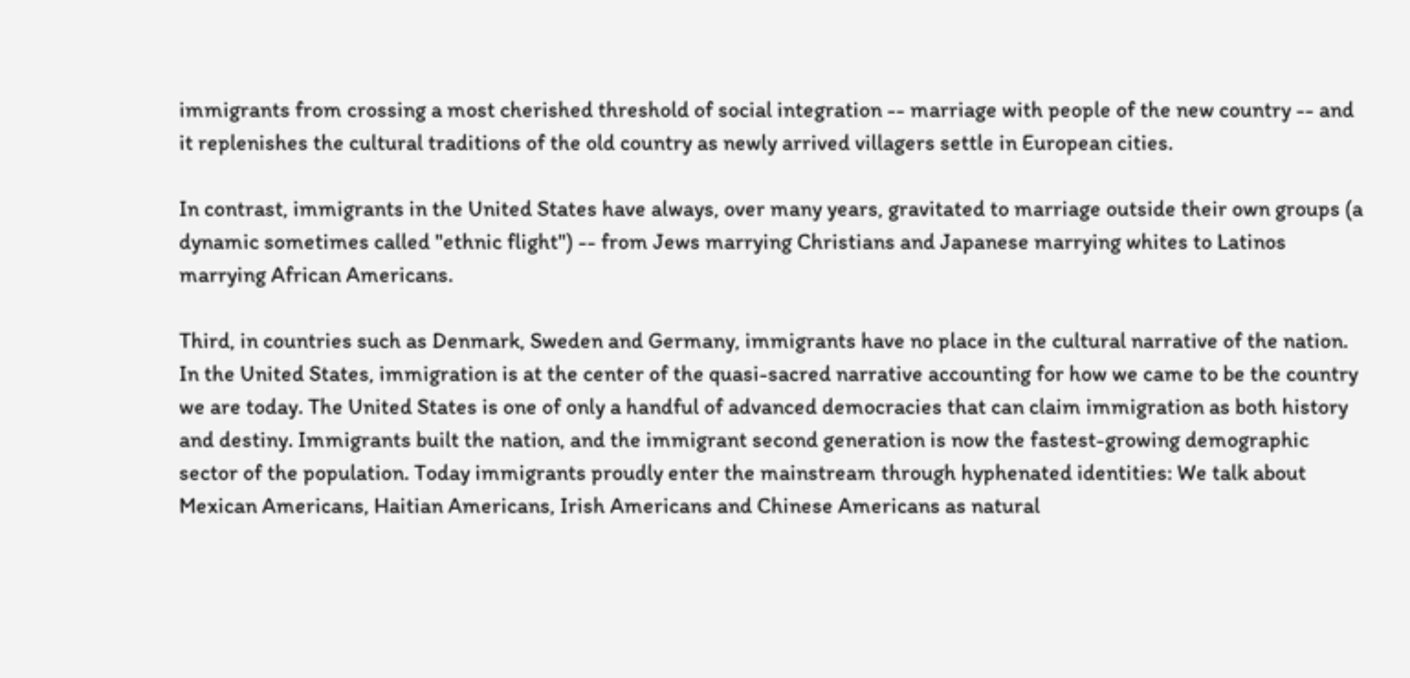immigrants from crossing a most cherished threshold of social integration -- marriage with people of the new country -- and it replenishes the cultural traditions of the old country as newly arrived villagers settle in European cities.

In contrast, immigrants in the United States have always, over many years, gravitated to marriage outside their own groups (a dynamic sometimes called "ethnic flight") -- from Jews marrying Christians and Japanese marrying whites to Latinos marrying African Americans.

Third, in countries such as Denmark, Sweden and Germany, immigrants have no place in the cultural narrative of the nation. In the United States, immigration is at the center of the quasi-sacred narrative accounting for how we came to be the country we are today. The United States is one of only a handful of advanced democracies that can claim immigration as both history and destiny. Immigrants built the nation, and the immigrant second generation is now the fastest-growing demographic sector of the population. Today immigrants proudly enter the mainstream through hyphenated identities: We talk about Mexican Americans, Haitian Americans, Irish Americans and Chinese Americans as natural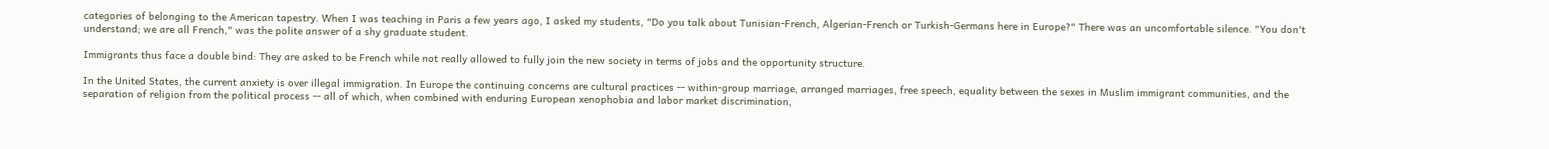categories of belonging to the American tapestry. When I was teaching in Paris a few years ago, I asked my students, "Do you talk about Tunisian-French, Algerian-French or Turkish-Germans here in Europe?" There was an uncomfortable silence. "You don't understand; we are all French," was the polite answer of a shy graduate student.

Immigrants thus face a double bind: They are asked to be French while not really allowed to fully join the new society in terms of jobs and the opportunity structure.

In the United States, the current anxiety is over illegal immigration. In Europe the continuing concerns are cultural practices -- within-group marriage, arranged marriages, free speech, equality between the sexes in Muslim immigrant communities, and the separation of religion from the political process -- all of which, when combined with enduring European xenophobia and labor market discrimination,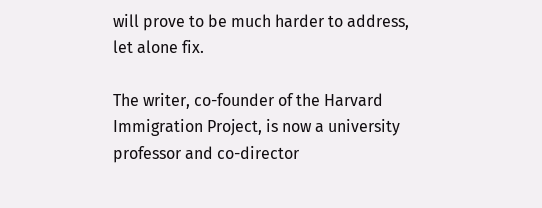will prove to be much harder to address, let alone fix.

The writer, co-founder of the Harvard Immigration Project, is now a university professor and co-director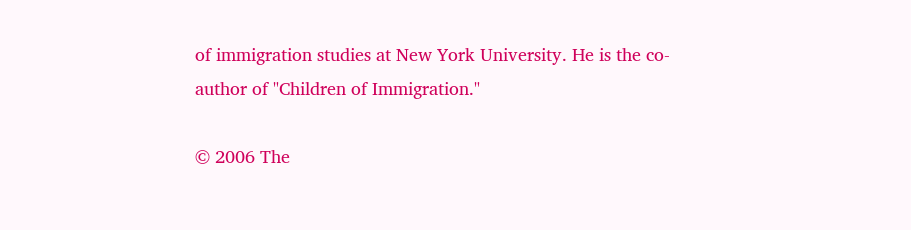of immigration studies at New York University. He is the co-author of "Children of Immigration."

© 2006 The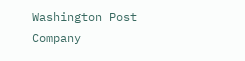Washington Post Company